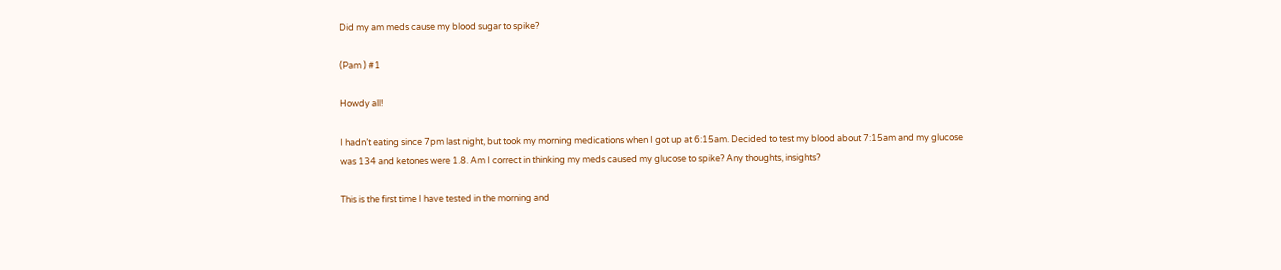Did my am meds cause my blood sugar to spike?

(Pam ) #1

Howdy all!

I hadn’t eating since 7pm last night, but took my morning medications when I got up at 6:15am. Decided to test my blood about 7:15am and my glucose was 134 and ketones were 1.8. Am I correct in thinking my meds caused my glucose to spike? Any thoughts, insights?

This is the first time I have tested in the morning and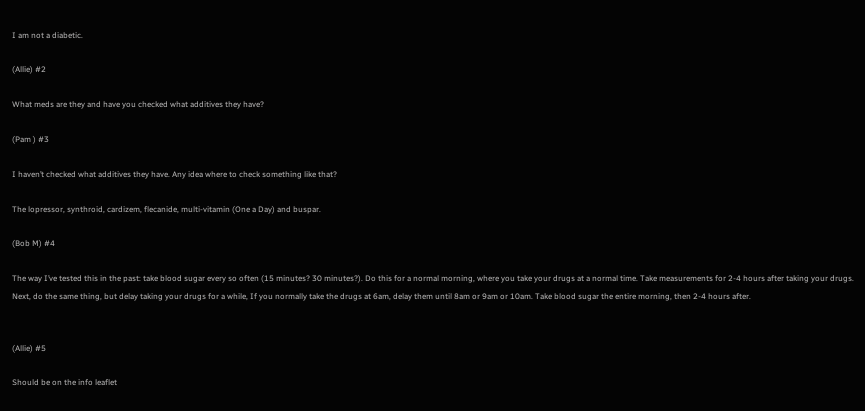I am not a diabetic.

(Allie) #2

What meds are they and have you checked what additives they have?

(Pam ) #3

I haven’t checked what additives they have. Any idea where to check something like that?

The lopressor, synthroid, cardizem, flecanide, multi-vitamin (One a Day) and buspar.

(Bob M) #4

The way I’ve tested this in the past: take blood sugar every so often (15 minutes? 30 minutes?). Do this for a normal morning, where you take your drugs at a normal time. Take measurements for 2-4 hours after taking your drugs. Next, do the same thing, but delay taking your drugs for a while, If you normally take the drugs at 6am, delay them until 8am or 9am or 10am. Take blood sugar the entire morning, then 2-4 hours after.


(Allie) #5

Should be on the info leaflet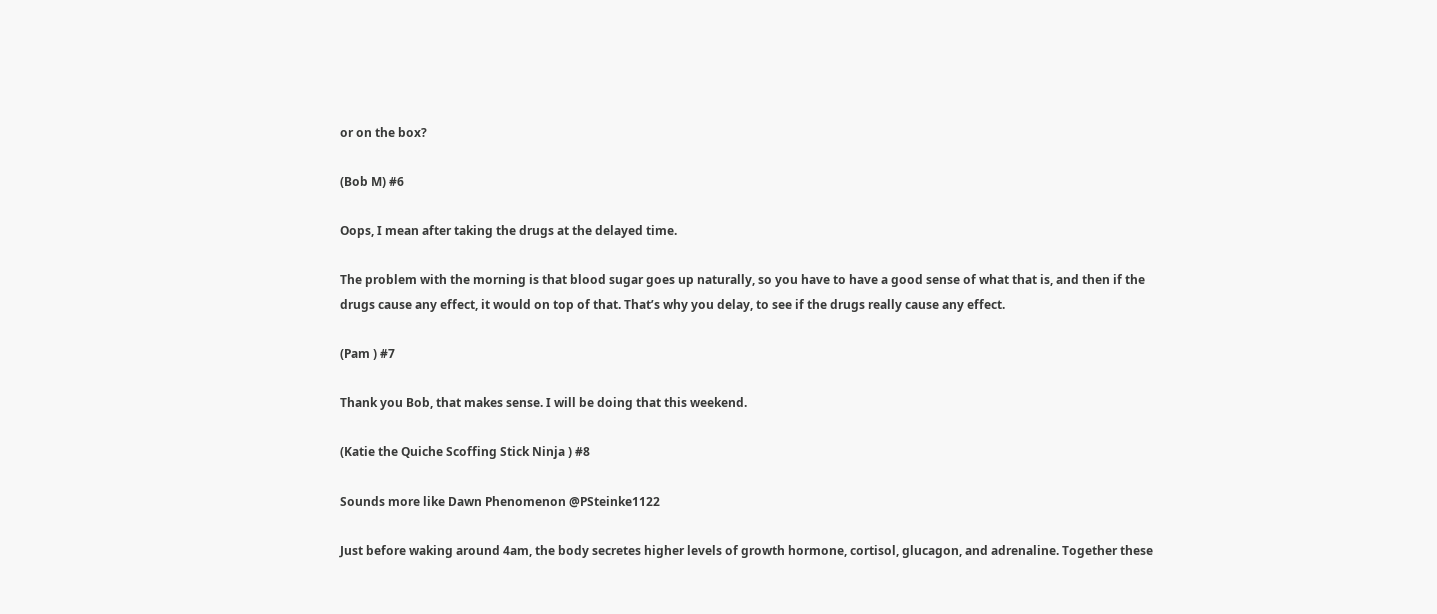or on the box?

(Bob M) #6

Oops, I mean after taking the drugs at the delayed time.

The problem with the morning is that blood sugar goes up naturally, so you have to have a good sense of what that is, and then if the drugs cause any effect, it would on top of that. That’s why you delay, to see if the drugs really cause any effect.

(Pam ) #7

Thank you Bob, that makes sense. I will be doing that this weekend.

(Katie the Quiche Scoffing Stick Ninja ) #8

Sounds more like Dawn Phenomenon @PSteinke1122

Just before waking around 4am, the body secretes higher levels of growth hormone, cortisol, glucagon, and adrenaline. Together these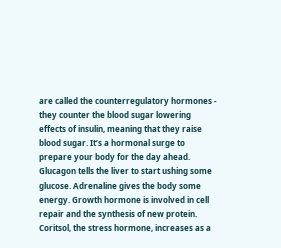are called the counterregulatory hormones - they counter the blood sugar lowering effects of insulin, meaning that they raise blood sugar. It’s a hormonal surge to prepare your body for the day ahead. Glucagon tells the liver to start ushing some glucose. Adrenaline gives the body some energy. Growth hormone is involved in cell repair and the synthesis of new protein. Coritsol, the stress hormone, increases as a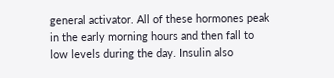general activator. All of these hormones peak in the early morning hours and then fall to low levels during the day. Insulin also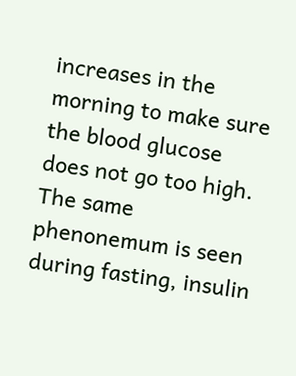increases in the morning to make sure the blood glucose does not go too high. The same phenonemum is seen during fasting, insulin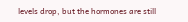levels drop, but the hormones are still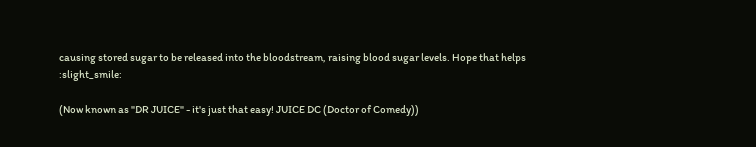causing stored sugar to be released into the bloodstream, raising blood sugar levels. Hope that helps :slight_smile:

(Now known as "DR JUICE" - it's just that easy! JUICE DC (Doctor of Comedy))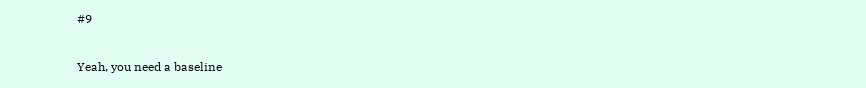#9

Yeah, you need a baseline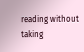reading without taking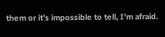them or it’s impossible to tell, I’m afraid.